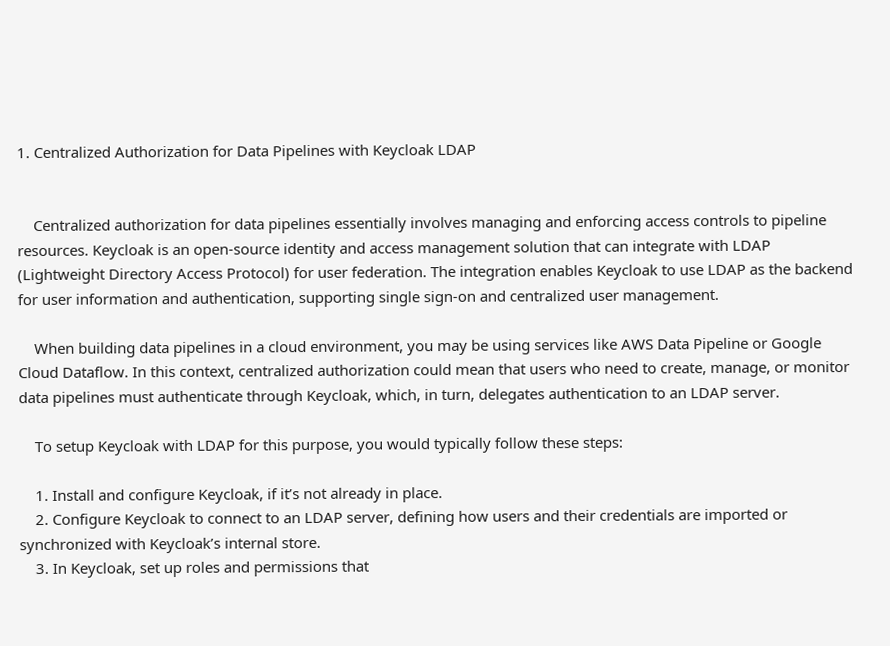1. Centralized Authorization for Data Pipelines with Keycloak LDAP


    Centralized authorization for data pipelines essentially involves managing and enforcing access controls to pipeline resources. Keycloak is an open-source identity and access management solution that can integrate with LDAP (Lightweight Directory Access Protocol) for user federation. The integration enables Keycloak to use LDAP as the backend for user information and authentication, supporting single sign-on and centralized user management.

    When building data pipelines in a cloud environment, you may be using services like AWS Data Pipeline or Google Cloud Dataflow. In this context, centralized authorization could mean that users who need to create, manage, or monitor data pipelines must authenticate through Keycloak, which, in turn, delegates authentication to an LDAP server.

    To setup Keycloak with LDAP for this purpose, you would typically follow these steps:

    1. Install and configure Keycloak, if it’s not already in place.
    2. Configure Keycloak to connect to an LDAP server, defining how users and their credentials are imported or synchronized with Keycloak’s internal store.
    3. In Keycloak, set up roles and permissions that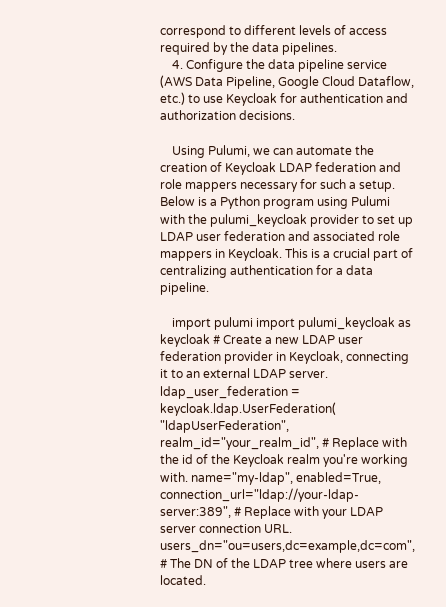correspond to different levels of access required by the data pipelines.
    4. Configure the data pipeline service (AWS Data Pipeline, Google Cloud Dataflow, etc.) to use Keycloak for authentication and authorization decisions.

    Using Pulumi, we can automate the creation of Keycloak LDAP federation and role mappers necessary for such a setup. Below is a Python program using Pulumi with the pulumi_keycloak provider to set up LDAP user federation and associated role mappers in Keycloak. This is a crucial part of centralizing authentication for a data pipeline.

    import pulumi import pulumi_keycloak as keycloak # Create a new LDAP user federation provider in Keycloak, connecting it to an external LDAP server. ldap_user_federation = keycloak.ldap.UserFederation( "ldapUserFederation", realm_id="your_realm_id", # Replace with the id of the Keycloak realm you're working with. name="my-ldap", enabled=True, connection_url="ldap://your-ldap-server:389", # Replace with your LDAP server connection URL. users_dn="ou=users,dc=example,dc=com", # The DN of the LDAP tree where users are located.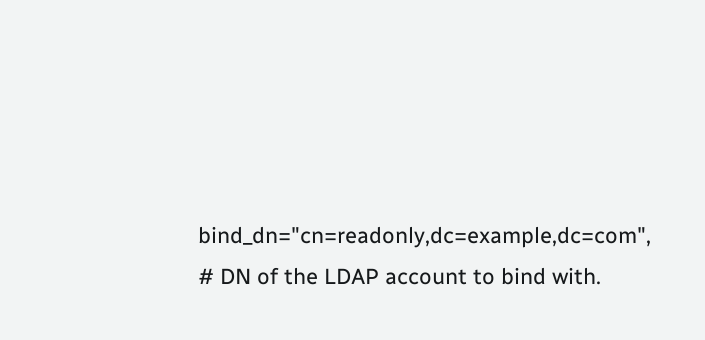bind_dn="cn=readonly,dc=example,dc=com", # DN of the LDAP account to bind with.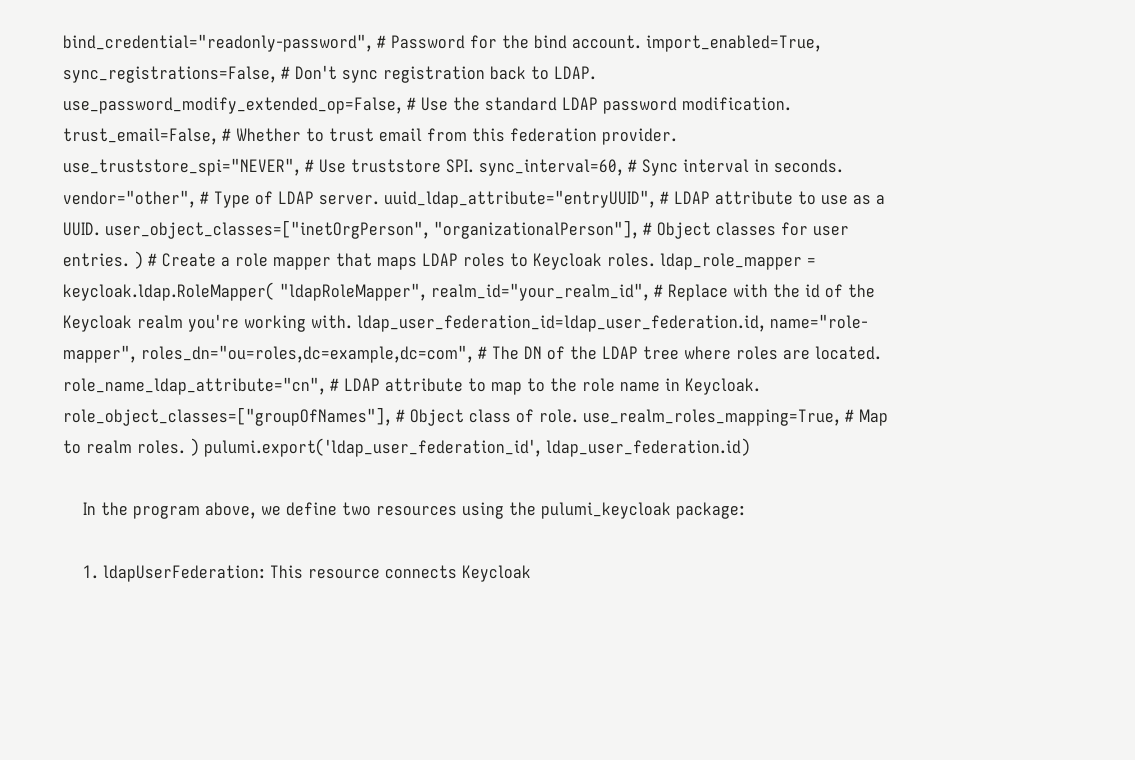bind_credential="readonly-password", # Password for the bind account. import_enabled=True, sync_registrations=False, # Don't sync registration back to LDAP. use_password_modify_extended_op=False, # Use the standard LDAP password modification. trust_email=False, # Whether to trust email from this federation provider. use_truststore_spi="NEVER", # Use truststore SPI. sync_interval=60, # Sync interval in seconds. vendor="other", # Type of LDAP server. uuid_ldap_attribute="entryUUID", # LDAP attribute to use as a UUID. user_object_classes=["inetOrgPerson", "organizationalPerson"], # Object classes for user entries. ) # Create a role mapper that maps LDAP roles to Keycloak roles. ldap_role_mapper = keycloak.ldap.RoleMapper( "ldapRoleMapper", realm_id="your_realm_id", # Replace with the id of the Keycloak realm you're working with. ldap_user_federation_id=ldap_user_federation.id, name="role-mapper", roles_dn="ou=roles,dc=example,dc=com", # The DN of the LDAP tree where roles are located. role_name_ldap_attribute="cn", # LDAP attribute to map to the role name in Keycloak. role_object_classes=["groupOfNames"], # Object class of role. use_realm_roles_mapping=True, # Map to realm roles. ) pulumi.export('ldap_user_federation_id', ldap_user_federation.id)

    In the program above, we define two resources using the pulumi_keycloak package:

    1. ldapUserFederation: This resource connects Keycloak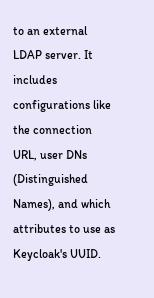to an external LDAP server. It includes configurations like the connection URL, user DNs (Distinguished Names), and which attributes to use as Keycloak's UUID.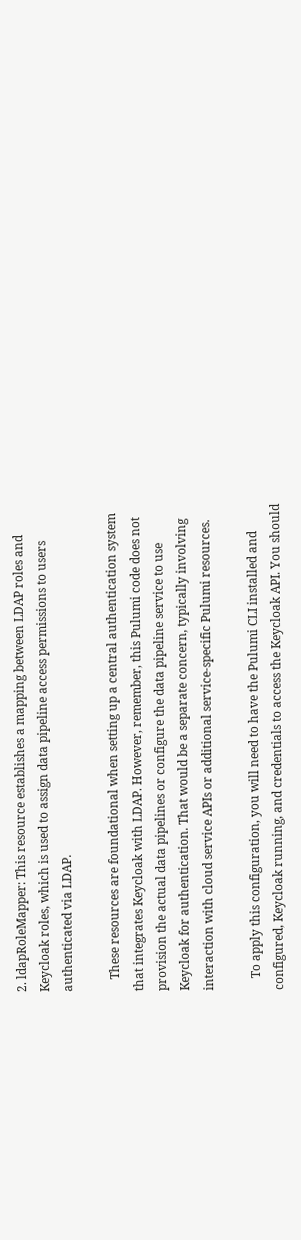2. ldapRoleMapper: This resource establishes a mapping between LDAP roles and Keycloak roles, which is used to assign data pipeline access permissions to users authenticated via LDAP.

    These resources are foundational when setting up a central authentication system that integrates Keycloak with LDAP. However, remember, this Pulumi code does not provision the actual data pipelines or configure the data pipeline service to use Keycloak for authentication. That would be a separate concern, typically involving interaction with cloud service APIs or additional service-specific Pulumi resources.

    To apply this configuration, you will need to have the Pulumi CLI installed and configured, Keycloak running, and credentials to access the Keycloak API. You should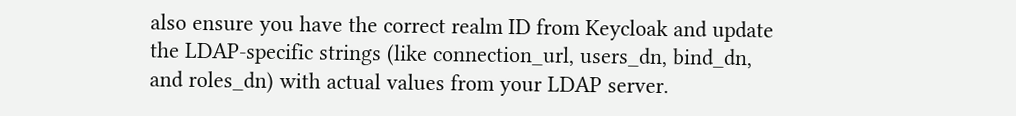also ensure you have the correct realm ID from Keycloak and update the LDAP-specific strings (like connection_url, users_dn, bind_dn, and roles_dn) with actual values from your LDAP server.